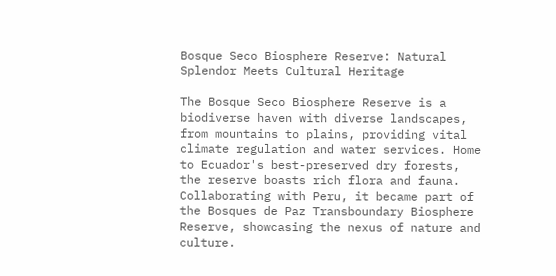Bosque Seco Biosphere Reserve: Natural Splendor Meets Cultural Heritage

The Bosque Seco Biosphere Reserve is a biodiverse haven with diverse landscapes, from mountains to plains, providing vital climate regulation and water services. Home to Ecuador's best-preserved dry forests, the reserve boasts rich flora and fauna. Collaborating with Peru, it became part of the Bosques de Paz Transboundary Biosphere Reserve, showcasing the nexus of nature and culture.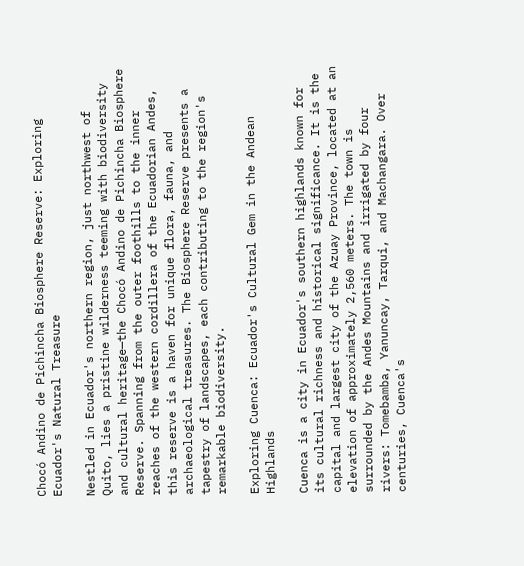Chocó Andino de Pichincha Biosphere Reserve: Exploring Ecuador's Natural Treasure

Nestled in Ecuador's northern region, just northwest of Quito, lies a pristine wilderness teeming with biodiversity and cultural heritage—the Chocó Andino de Pichincha Biosphere Reserve. Spanning from the outer foothills to the inner reaches of the western cordillera of the Ecuadorian Andes, this reserve is a haven for unique flora, fauna, and archaeological treasures. The Biosphere Reserve presents a tapestry of landscapes, each contributing to the region's remarkable biodiversity.

Exploring Cuenca: Ecuador's Cultural Gem in the Andean Highlands

Cuenca is a city in Ecuador's southern highlands known for its cultural richness and historical significance. It is the capital and largest city of the Azuay Province, located at an elevation of approximately 2,560 meters. The town is surrounded by the Andes Mountains and irrigated by four rivers: Tomebamba, Yanuncay, Tarqui, and Machangara. Over centuries, Cuenca's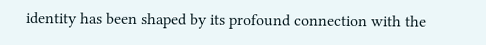identity has been shaped by its profound connection with the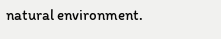natural environment.